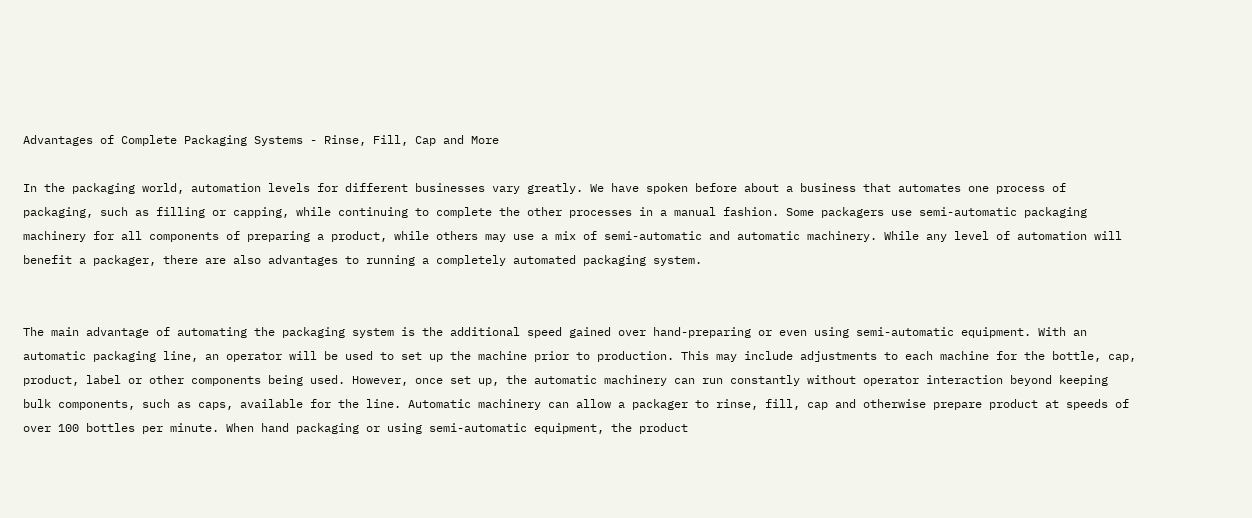Advantages of Complete Packaging Systems - Rinse, Fill, Cap and More

In the packaging world, automation levels for different businesses vary greatly. We have spoken before about a business that automates one process of packaging, such as filling or capping, while continuing to complete the other processes in a manual fashion. Some packagers use semi-automatic packaging machinery for all components of preparing a product, while others may use a mix of semi-automatic and automatic machinery. While any level of automation will benefit a packager, there are also advantages to running a completely automated packaging system.


The main advantage of automating the packaging system is the additional speed gained over hand-preparing or even using semi-automatic equipment. With an automatic packaging line, an operator will be used to set up the machine prior to production. This may include adjustments to each machine for the bottle, cap, product, label or other components being used. However, once set up, the automatic machinery can run constantly without operator interaction beyond keeping bulk components, such as caps, available for the line. Automatic machinery can allow a packager to rinse, fill, cap and otherwise prepare product at speeds of over 100 bottles per minute. When hand packaging or using semi-automatic equipment, the product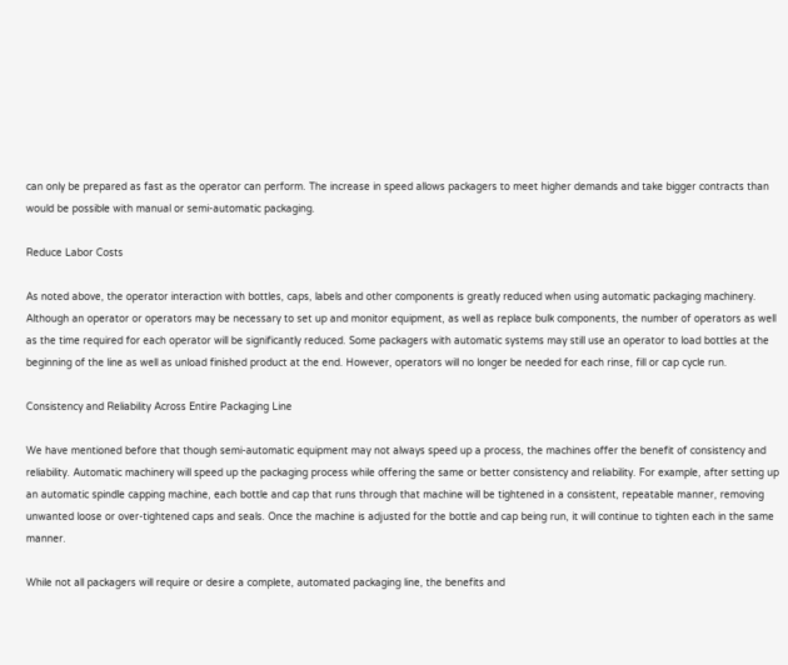can only be prepared as fast as the operator can perform. The increase in speed allows packagers to meet higher demands and take bigger contracts than would be possible with manual or semi-automatic packaging.

Reduce Labor Costs

As noted above, the operator interaction with bottles, caps, labels and other components is greatly reduced when using automatic packaging machinery. Although an operator or operators may be necessary to set up and monitor equipment, as well as replace bulk components, the number of operators as well as the time required for each operator will be significantly reduced. Some packagers with automatic systems may still use an operator to load bottles at the beginning of the line as well as unload finished product at the end. However, operators will no longer be needed for each rinse, fill or cap cycle run.

Consistency and Reliability Across Entire Packaging Line

We have mentioned before that though semi-automatic equipment may not always speed up a process, the machines offer the benefit of consistency and reliability. Automatic machinery will speed up the packaging process while offering the same or better consistency and reliability. For example, after setting up an automatic spindle capping machine, each bottle and cap that runs through that machine will be tightened in a consistent, repeatable manner, removing unwanted loose or over-tightened caps and seals. Once the machine is adjusted for the bottle and cap being run, it will continue to tighten each in the same manner.

While not all packagers will require or desire a complete, automated packaging line, the benefits and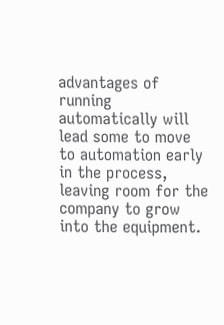advantages of running automatically will lead some to move to automation early in the process, leaving room for the company to grow into the equipment.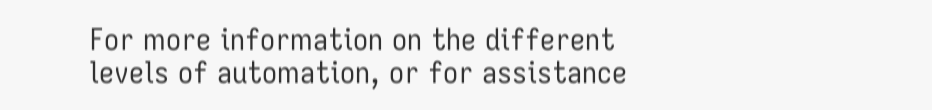For more information on the different levels of automation, or for assistance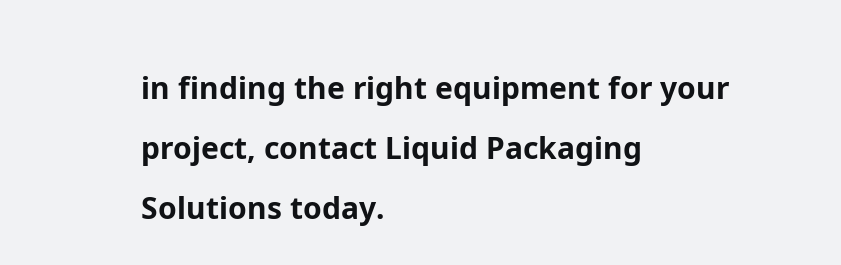in finding the right equipment for your project, contact Liquid Packaging Solutions today.